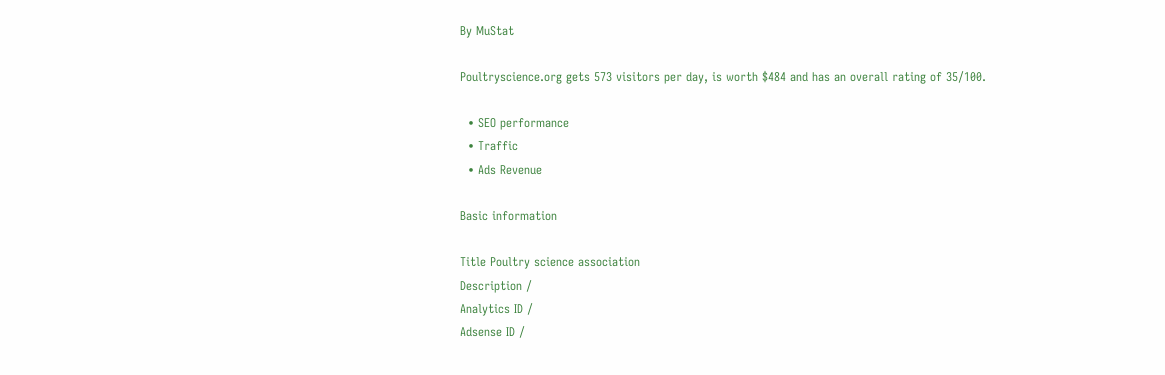By MuStat

Poultryscience.org gets 573 visitors per day, is worth $484 and has an overall rating of 35/100.

  • SEO performance
  • Traffic
  • Ads Revenue

Basic information

Title Poultry science association
Description /
Analytics ID /
Adsense ID /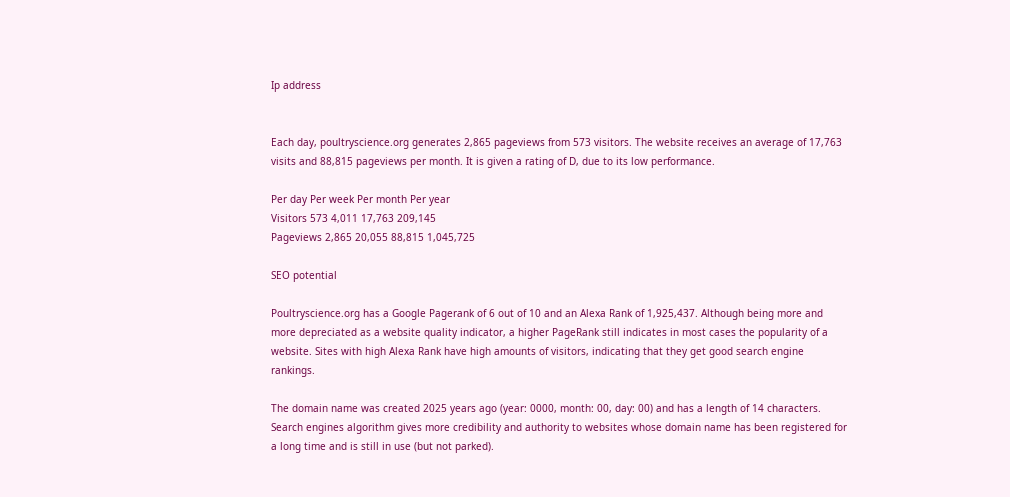Ip address


Each day, poultryscience.org generates 2,865 pageviews from 573 visitors. The website receives an average of 17,763 visits and 88,815 pageviews per month. It is given a rating of D, due to its low performance.

Per day Per week Per month Per year
Visitors 573 4,011 17,763 209,145
Pageviews 2,865 20,055 88,815 1,045,725

SEO potential

Poultryscience.org has a Google Pagerank of 6 out of 10 and an Alexa Rank of 1,925,437. Although being more and more depreciated as a website quality indicator, a higher PageRank still indicates in most cases the popularity of a website. Sites with high Alexa Rank have high amounts of visitors, indicating that they get good search engine rankings.

The domain name was created 2025 years ago (year: 0000, month: 00, day: 00) and has a length of 14 characters. Search engines algorithm gives more credibility and authority to websites whose domain name has been registered for a long time and is still in use (but not parked).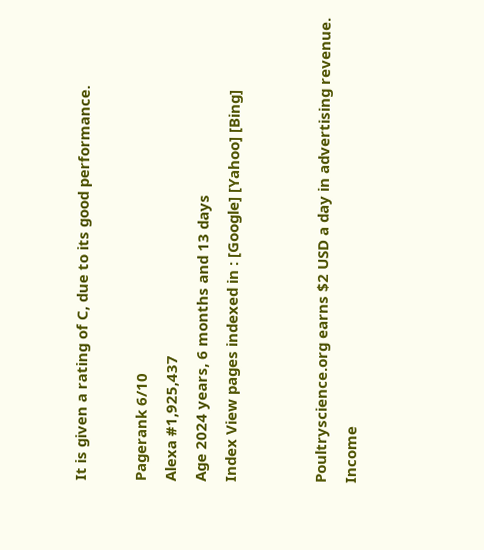It is given a rating of C, due to its good performance.

Pagerank 6/10
Alexa #1,925,437
Age 2024 years, 6 months and 13 days
Index View pages indexed in : [Google] [Yahoo] [Bing]


Poultryscience.org earns $2 USD a day in advertising revenue. Income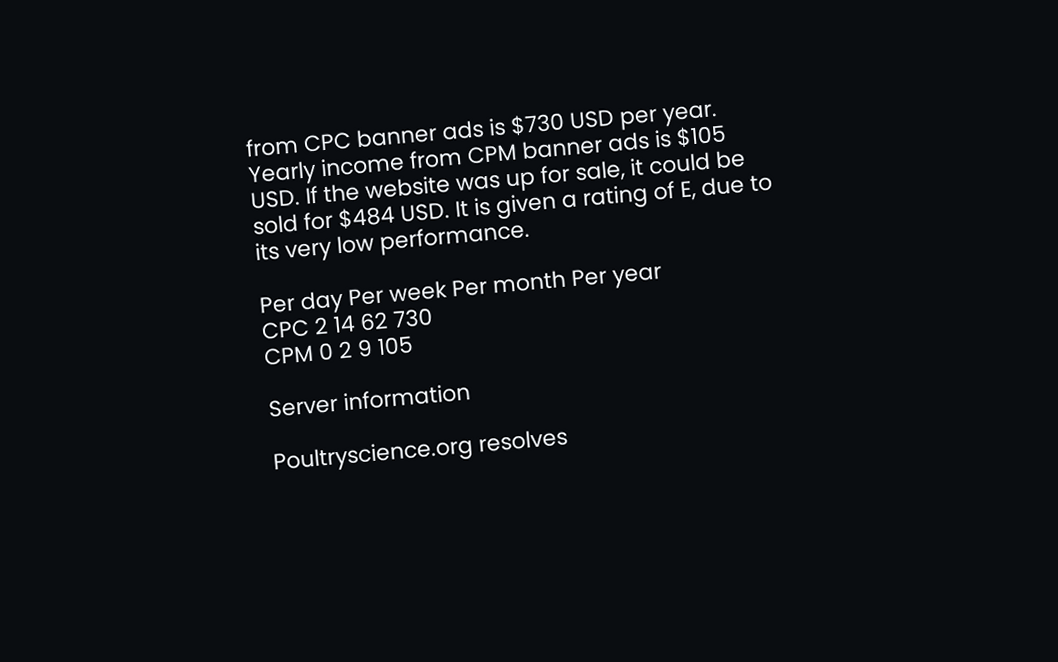from CPC banner ads is $730 USD per year. Yearly income from CPM banner ads is $105 USD. If the website was up for sale, it could be sold for $484 USD. It is given a rating of E, due to its very low performance.

Per day Per week Per month Per year
CPC 2 14 62 730
CPM 0 2 9 105

Server information

Poultryscience.org resolves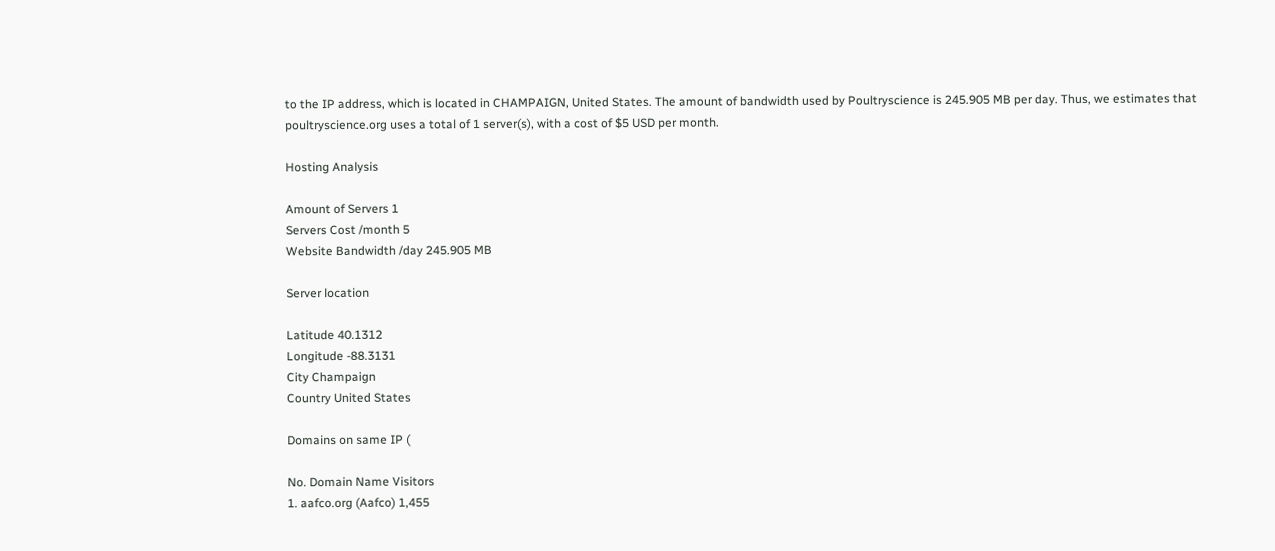to the IP address, which is located in CHAMPAIGN, United States. The amount of bandwidth used by Poultryscience is 245.905 MB per day. Thus, we estimates that poultryscience.org uses a total of 1 server(s), with a cost of $5 USD per month.

Hosting Analysis

Amount of Servers 1
Servers Cost /month 5
Website Bandwidth /day 245.905 MB

Server location

Latitude 40.1312
Longitude -88.3131
City Champaign
Country United States

Domains on same IP (

No. Domain Name Visitors
1. aafco.org (Aafco) 1,455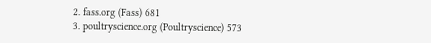2. fass.org (Fass) 681
3. poultryscience.org (Poultryscience) 573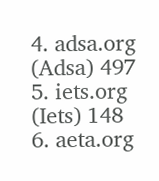4. adsa.org (Adsa) 497
5. iets.org (Iets) 148
6. aeta.org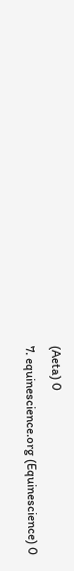(Aeta) 0
7. equinescience.org (Equinescience) 0